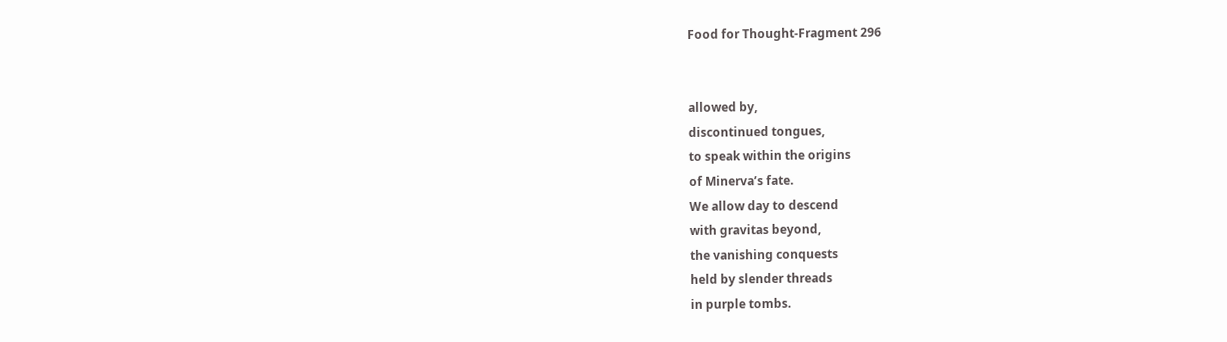Food for Thought-Fragment 296


allowed by,
discontinued tongues,
to speak within the origins
of Minerva’s fate.
We allow day to descend
with gravitas beyond,
the vanishing conquests
held by slender threads
in purple tombs.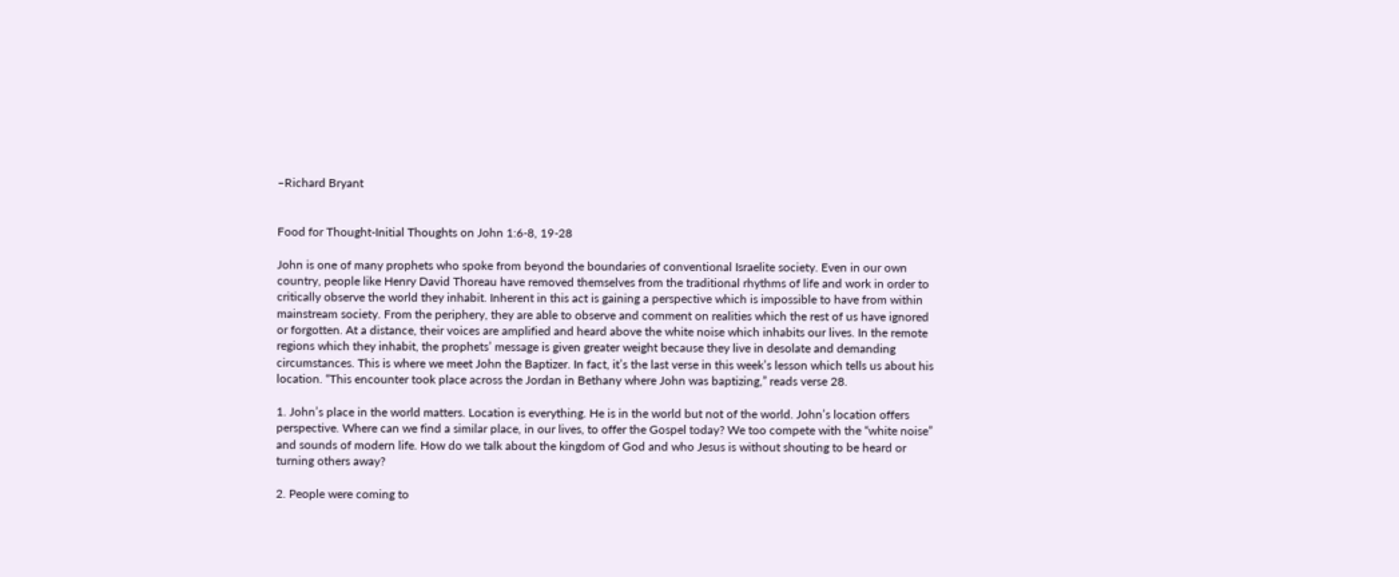–Richard Bryant


Food for Thought-Initial Thoughts on John 1:6-8, 19-28

John is one of many prophets who spoke from beyond the boundaries of conventional Israelite society. Even in our own country, people like Henry David Thoreau have removed themselves from the traditional rhythms of life and work in order to critically observe the world they inhabit. Inherent in this act is gaining a perspective which is impossible to have from within mainstream society. From the periphery, they are able to observe and comment on realities which the rest of us have ignored or forgotten. At a distance, their voices are amplified and heard above the white noise which inhabits our lives. In the remote regions which they inhabit, the prophets’ message is given greater weight because they live in desolate and demanding circumstances. This is where we meet John the Baptizer. In fact, it’s the last verse in this week’s lesson which tells us about his location. “This encounter took place across the Jordan in Bethany where John was baptizing,” reads verse 28.

1. John’s place in the world matters. Location is everything. He is in the world but not of the world. John’s location offers perspective. Where can we find a similar place, in our lives, to offer the Gospel today? We too compete with the “white noise” and sounds of modern life. How do we talk about the kingdom of God and who Jesus is without shouting to be heard or turning others away?

2. People were coming to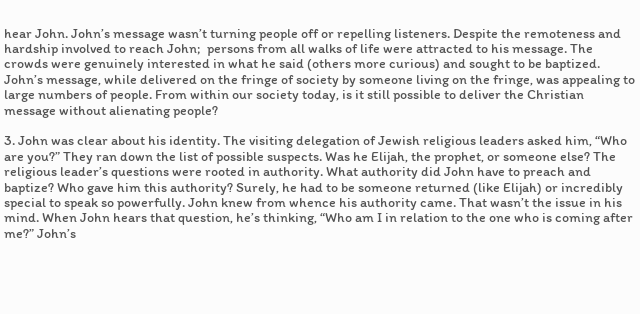hear John. John’s message wasn’t turning people off or repelling listeners. Despite the remoteness and hardship involved to reach John;  persons from all walks of life were attracted to his message. The crowds were genuinely interested in what he said (others more curious) and sought to be baptized. John’s message, while delivered on the fringe of society by someone living on the fringe, was appealing to large numbers of people. From within our society today, is it still possible to deliver the Christian message without alienating people?

3. John was clear about his identity. The visiting delegation of Jewish religious leaders asked him, “Who are you?” They ran down the list of possible suspects. Was he Elijah, the prophet, or someone else? The religious leader’s questions were rooted in authority. What authority did John have to preach and baptize? Who gave him this authority? Surely, he had to be someone returned (like Elijah) or incredibly special to speak so powerfully. John knew from whence his authority came. That wasn’t the issue in his mind. When John hears that question, he’s thinking, “Who am I in relation to the one who is coming after me?” John’s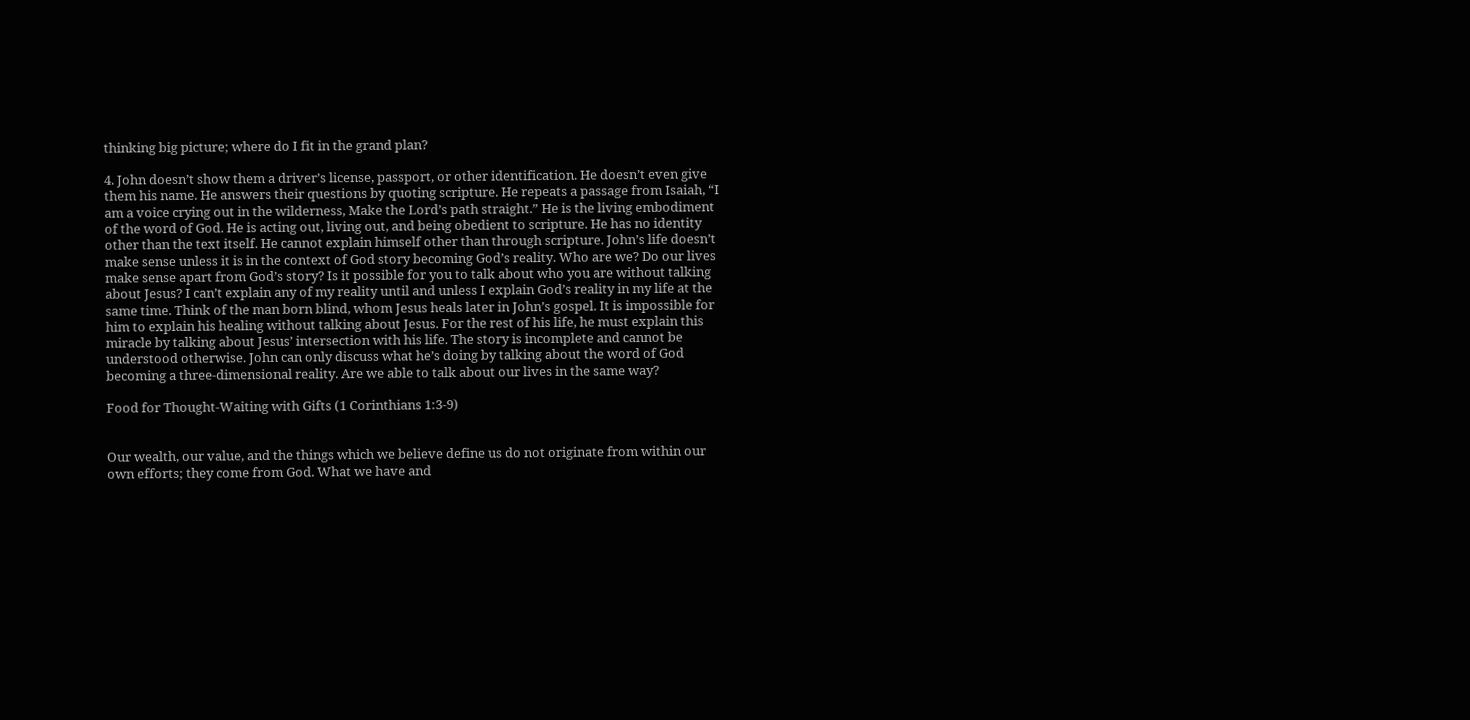thinking big picture; where do I fit in the grand plan?

4. John doesn’t show them a driver’s license, passport, or other identification. He doesn’t even give them his name. He answers their questions by quoting scripture. He repeats a passage from Isaiah, “I am a voice crying out in the wilderness, Make the Lord’s path straight.” He is the living embodiment of the word of God. He is acting out, living out, and being obedient to scripture. He has no identity other than the text itself. He cannot explain himself other than through scripture. John’s life doesn’t make sense unless it is in the context of God story becoming God’s reality. Who are we? Do our lives make sense apart from God’s story? Is it possible for you to talk about who you are without talking about Jesus? I can’t explain any of my reality until and unless I explain God’s reality in my life at the same time. Think of the man born blind, whom Jesus heals later in John’s gospel. It is impossible for him to explain his healing without talking about Jesus. For the rest of his life, he must explain this miracle by talking about Jesus’ intersection with his life. The story is incomplete and cannot be understood otherwise. John can only discuss what he’s doing by talking about the word of God becoming a three-dimensional reality. Are we able to talk about our lives in the same way?

Food for Thought-Waiting with Gifts (1 Corinthians 1:3-9)


Our wealth, our value, and the things which we believe define us do not originate from within our own efforts; they come from God. What we have and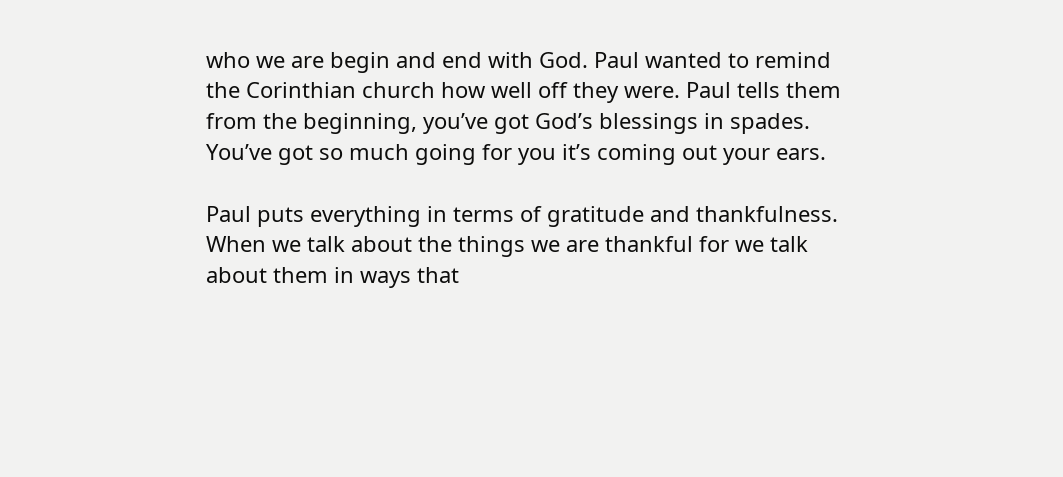who we are begin and end with God. Paul wanted to remind the Corinthian church how well off they were. Paul tells them from the beginning, you’ve got God’s blessings in spades. You’ve got so much going for you it’s coming out your ears.

Paul puts everything in terms of gratitude and thankfulness. When we talk about the things we are thankful for we talk about them in ways that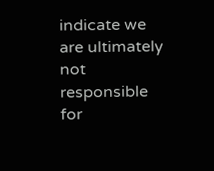indicate we are ultimately not responsible for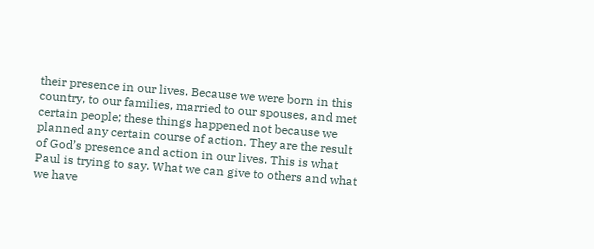their presence in our lives. Because we were born in this country, to our families, married to our spouses, and met certain people; these things happened not because we planned any certain course of action. They are the result of God’s presence and action in our lives. This is what Paul is trying to say. What we can give to others and what we have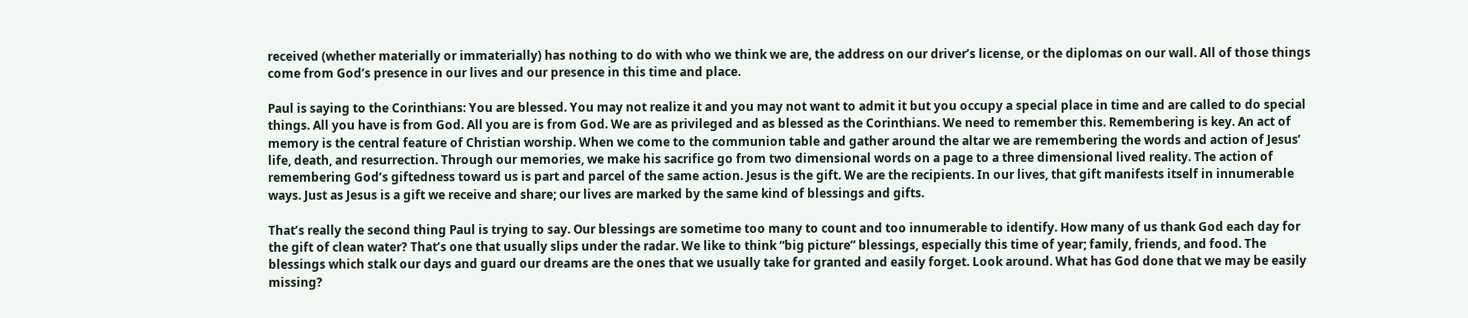received (whether materially or immaterially) has nothing to do with who we think we are, the address on our driver’s license, or the diplomas on our wall. All of those things come from God’s presence in our lives and our presence in this time and place.

Paul is saying to the Corinthians: You are blessed. You may not realize it and you may not want to admit it but you occupy a special place in time and are called to do special things. All you have is from God. All you are is from God. We are as privileged and as blessed as the Corinthians. We need to remember this. Remembering is key. An act of memory is the central feature of Christian worship. When we come to the communion table and gather around the altar we are remembering the words and action of Jesus’ life, death, and resurrection. Through our memories, we make his sacrifice go from two dimensional words on a page to a three dimensional lived reality. The action of remembering God’s giftedness toward us is part and parcel of the same action. Jesus is the gift. We are the recipients. In our lives, that gift manifests itself in innumerable ways. Just as Jesus is a gift we receive and share; our lives are marked by the same kind of blessings and gifts.

That’s really the second thing Paul is trying to say. Our blessings are sometime too many to count and too innumerable to identify. How many of us thank God each day for the gift of clean water? That’s one that usually slips under the radar. We like to think “big picture” blessings, especially this time of year; family, friends, and food. The blessings which stalk our days and guard our dreams are the ones that we usually take for granted and easily forget. Look around. What has God done that we may be easily missing?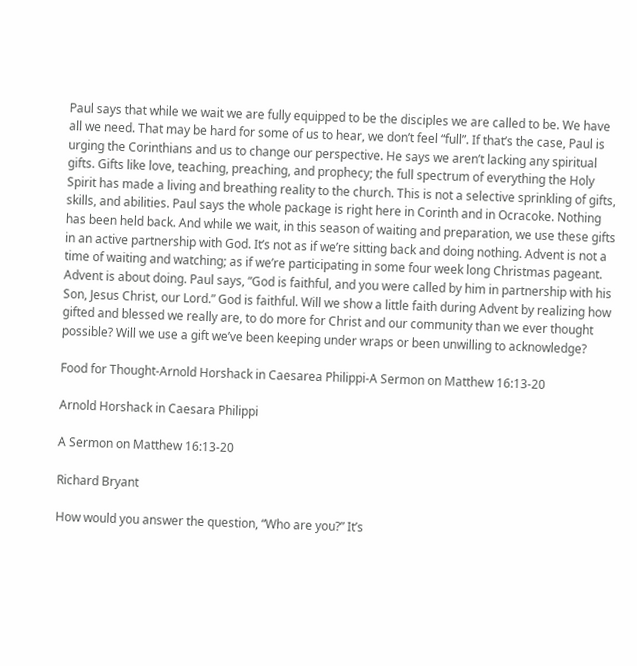Paul says that while we wait we are fully equipped to be the disciples we are called to be. We have all we need. That may be hard for some of us to hear, we don’t feel “full”. If that’s the case, Paul is urging the Corinthians and us to change our perspective. He says we aren’t lacking any spiritual gifts. Gifts like love, teaching, preaching, and prophecy; the full spectrum of everything the Holy Spirit has made a living and breathing reality to the church. This is not a selective sprinkling of gifts, skills, and abilities. Paul says the whole package is right here in Corinth and in Ocracoke. Nothing has been held back. And while we wait, in this season of waiting and preparation, we use these gifts in an active partnership with God. It’s not as if we’re sitting back and doing nothing. Advent is not a time of waiting and watching; as if we’re participating in some four week long Christmas pageant. Advent is about doing. Paul says, “God is faithful, and you were called by him in partnership with his Son, Jesus Christ, our Lord.” God is faithful. Will we show a little faith during Advent by realizing how gifted and blessed we really are, to do more for Christ and our community than we ever thought possible? Will we use a gift we’ve been keeping under wraps or been unwilling to acknowledge?

Food for Thought-Arnold Horshack in Caesarea Philippi-A Sermon on Matthew 16:13-20

Arnold Horshack in Caesara Philippi

A Sermon on Matthew 16:13-20

Richard Bryant

How would you answer the question, “Who are you?” It’s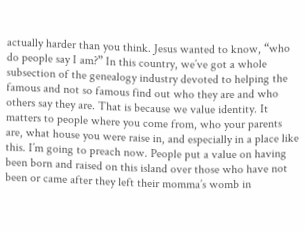actually harder than you think. Jesus wanted to know, “who do people say I am?” In this country, we’ve got a whole subsection of the genealogy industry devoted to helping the famous and not so famous find out who they are and who others say they are. That is because we value identity. It matters to people where you come from, who your parents are, what house you were raise in, and especially in a place like this. I’m going to preach now. People put a value on having been born and raised on this island over those who have not been or came after they left their momma’s womb in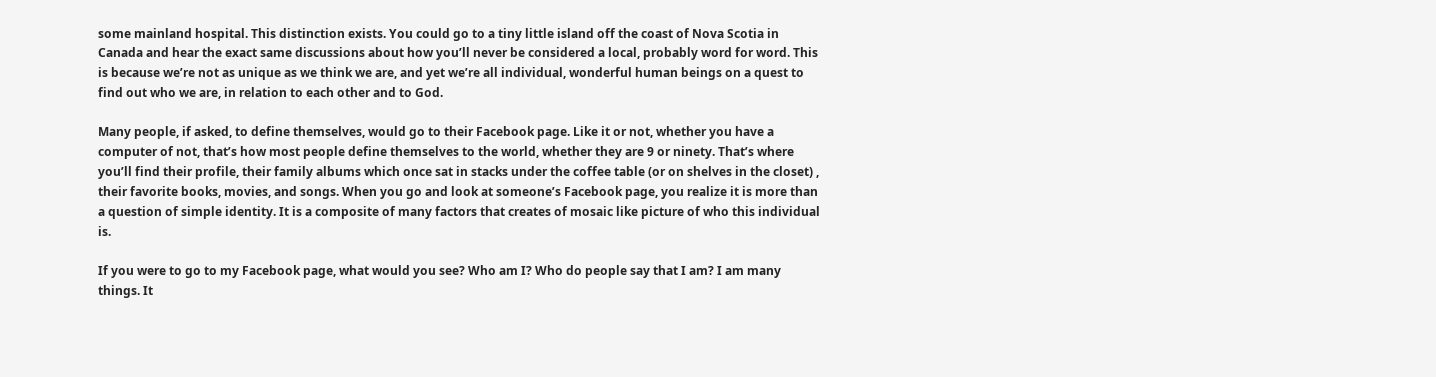some mainland hospital. This distinction exists. You could go to a tiny little island off the coast of Nova Scotia in Canada and hear the exact same discussions about how you’ll never be considered a local, probably word for word. This is because we’re not as unique as we think we are, and yet we’re all individual, wonderful human beings on a quest to find out who we are, in relation to each other and to God.

Many people, if asked, to define themselves, would go to their Facebook page. Like it or not, whether you have a computer of not, that’s how most people define themselves to the world, whether they are 9 or ninety. That’s where you’ll find their profile, their family albums which once sat in stacks under the coffee table (or on shelves in the closet) , their favorite books, movies, and songs. When you go and look at someone’s Facebook page, you realize it is more than a question of simple identity. It is a composite of many factors that creates of mosaic like picture of who this individual is.

If you were to go to my Facebook page, what would you see? Who am I? Who do people say that I am? I am many things. It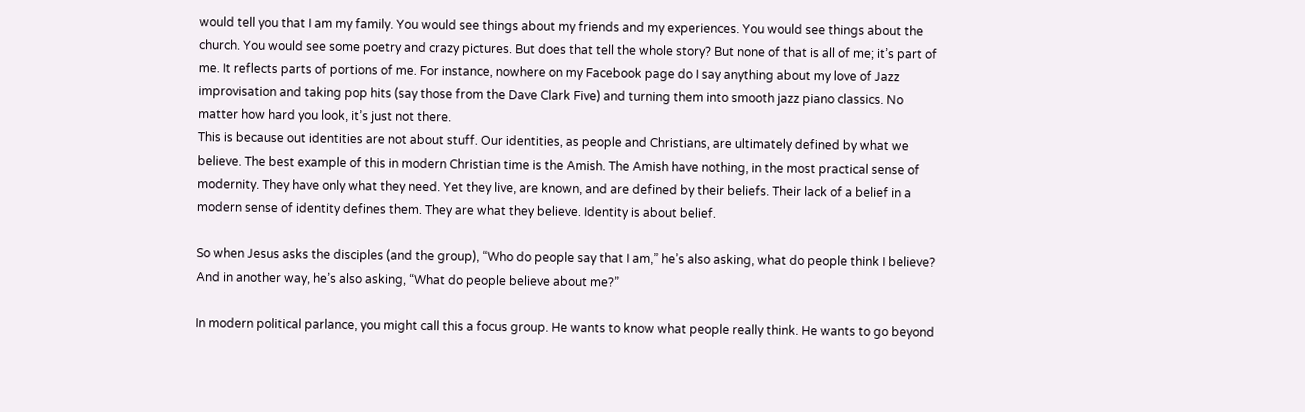would tell you that I am my family. You would see things about my friends and my experiences. You would see things about the church. You would see some poetry and crazy pictures. But does that tell the whole story? But none of that is all of me; it’s part of me. It reflects parts of portions of me. For instance, nowhere on my Facebook page do I say anything about my love of Jazz improvisation and taking pop hits (say those from the Dave Clark Five) and turning them into smooth jazz piano classics. No matter how hard you look, it’s just not there.
This is because out identities are not about stuff. Our identities, as people and Christians, are ultimately defined by what we believe. The best example of this in modern Christian time is the Amish. The Amish have nothing, in the most practical sense of modernity. They have only what they need. Yet they live, are known, and are defined by their beliefs. Their lack of a belief in a modern sense of identity defines them. They are what they believe. Identity is about belief.

So when Jesus asks the disciples (and the group), “Who do people say that I am,” he’s also asking, what do people think I believe? And in another way, he’s also asking, “What do people believe about me?”

In modern political parlance, you might call this a focus group. He wants to know what people really think. He wants to go beyond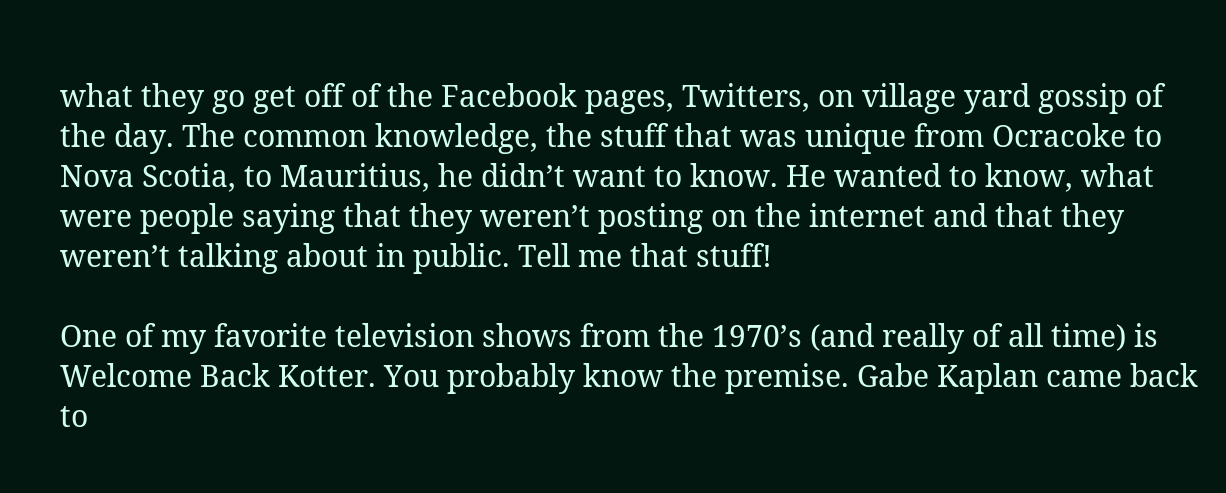what they go get off of the Facebook pages, Twitters, on village yard gossip of the day. The common knowledge, the stuff that was unique from Ocracoke to Nova Scotia, to Mauritius, he didn’t want to know. He wanted to know, what were people saying that they weren’t posting on the internet and that they weren’t talking about in public. Tell me that stuff!

One of my favorite television shows from the 1970’s (and really of all time) is Welcome Back Kotter. You probably know the premise. Gabe Kaplan came back to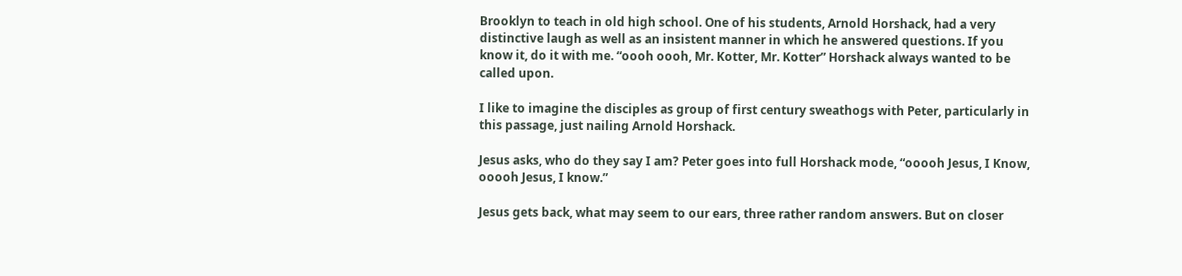Brooklyn to teach in old high school. One of his students, Arnold Horshack, had a very distinctive laugh as well as an insistent manner in which he answered questions. If you know it, do it with me. “oooh oooh, Mr. Kotter, Mr. Kotter” Horshack always wanted to be called upon.

I like to imagine the disciples as group of first century sweathogs with Peter, particularly in this passage, just nailing Arnold Horshack.

Jesus asks, who do they say I am? Peter goes into full Horshack mode, “ooooh Jesus, I Know, ooooh Jesus, I know.”

Jesus gets back, what may seem to our ears, three rather random answers. But on closer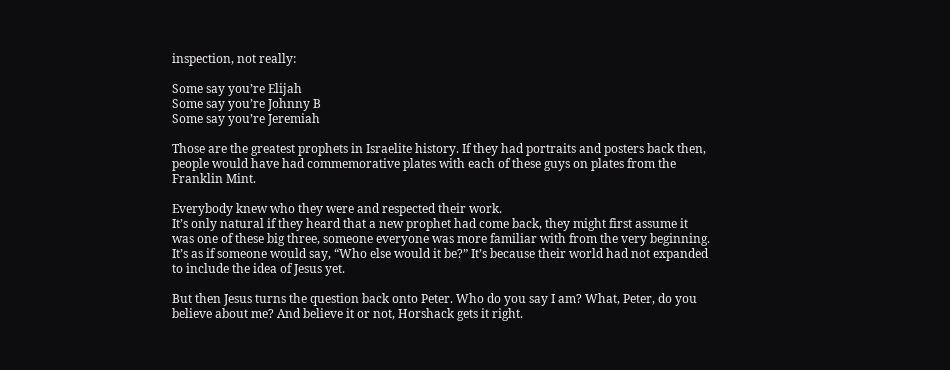inspection, not really:

Some say you’re Elijah
Some say you’re Johnny B
Some say you’re Jeremiah

Those are the greatest prophets in Israelite history. If they had portraits and posters back then, people would have had commemorative plates with each of these guys on plates from the Franklin Mint.

Everybody knew who they were and respected their work.
It’s only natural if they heard that a new prophet had come back, they might first assume it was one of these big three, someone everyone was more familiar with from the very beginning.
It’s as if someone would say, “Who else would it be?” It’s because their world had not expanded to include the idea of Jesus yet.

But then Jesus turns the question back onto Peter. Who do you say I am? What, Peter, do you believe about me? And believe it or not, Horshack gets it right.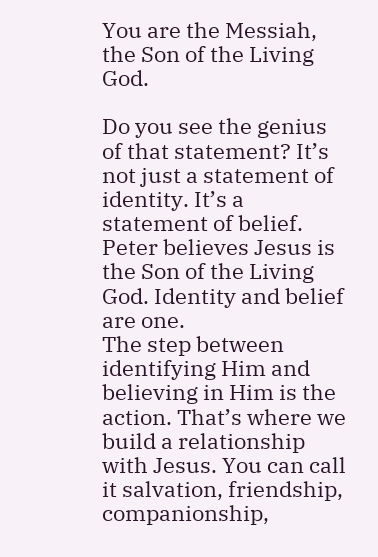You are the Messiah, the Son of the Living God.

Do you see the genius of that statement? It’s not just a statement of identity. It’s a statement of belief. Peter believes Jesus is the Son of the Living God. Identity and belief are one.
The step between identifying Him and believing in Him is the action. That’s where we build a relationship with Jesus. You can call it salvation, friendship, companionship,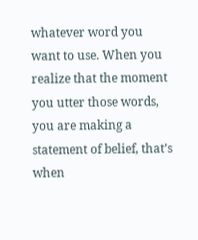whatever word you want to use. When you realize that the moment you utter those words, you are making a statement of belief, that’s when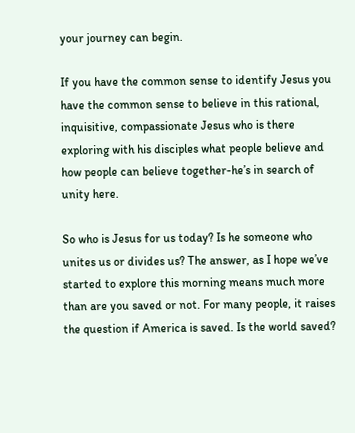your journey can begin.

If you have the common sense to identify Jesus you have the common sense to believe in this rational, inquisitive, compassionate Jesus who is there exploring with his disciples what people believe and how people can believe together-he’s in search of unity here.

So who is Jesus for us today? Is he someone who unites us or divides us? The answer, as I hope we’ve started to explore this morning means much more than are you saved or not. For many people, it raises the question if America is saved. Is the world saved?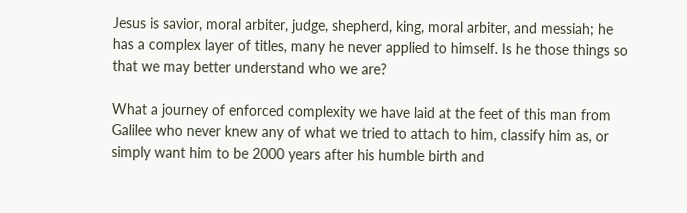Jesus is savior, moral arbiter, judge, shepherd, king, moral arbiter, and messiah; he has a complex layer of titles, many he never applied to himself. Is he those things so that we may better understand who we are?

What a journey of enforced complexity we have laid at the feet of this man from Galilee who never knew any of what we tried to attach to him, classify him as, or simply want him to be 2000 years after his humble birth and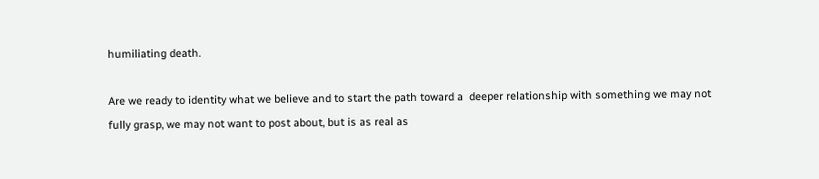humiliating death.

Are we ready to identity what we believe and to start the path toward a  deeper relationship with something we may not fully grasp, we may not want to post about, but is as real as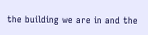the building we are in and the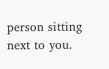person sitting next to you.